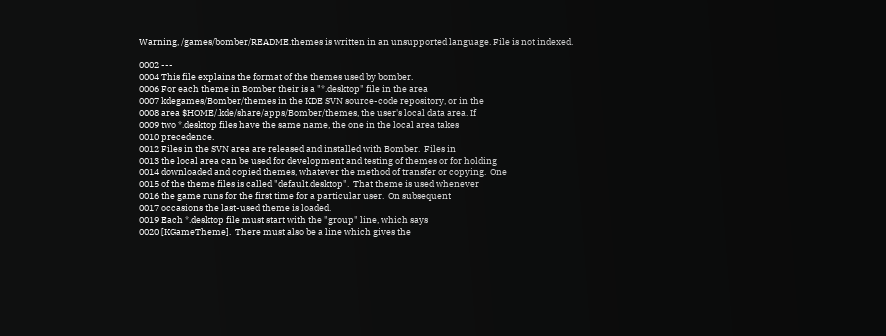Warning, /games/bomber/README.themes is written in an unsupported language. File is not indexed.

0002 ---
0004 This file explains the format of the themes used by bomber.
0006 For each theme in Bomber their is a "*.desktop" file in the area
0007 kdegames/Bomber/themes in the KDE SVN source-code repository, or in the
0008 area $HOME/.kde/share/apps/Bomber/themes, the user's local data area. If
0009 two *.desktop files have the same name, the one in the local area takes
0010 precedence.
0012 Files in the SVN area are released and installed with Bomber.  Files in
0013 the local area can be used for development and testing of themes or for holding
0014 downloaded and copied themes, whatever the method of transfer or copying.  One
0015 of the theme files is called "default.desktop".  That theme is used whenever
0016 the game runs for the first time for a particular user.  On subsequent
0017 occasions the last-used theme is loaded.
0019 Each *.desktop file must start with the "group" line, which says
0020 [KGameTheme].  There must also be a line which gives the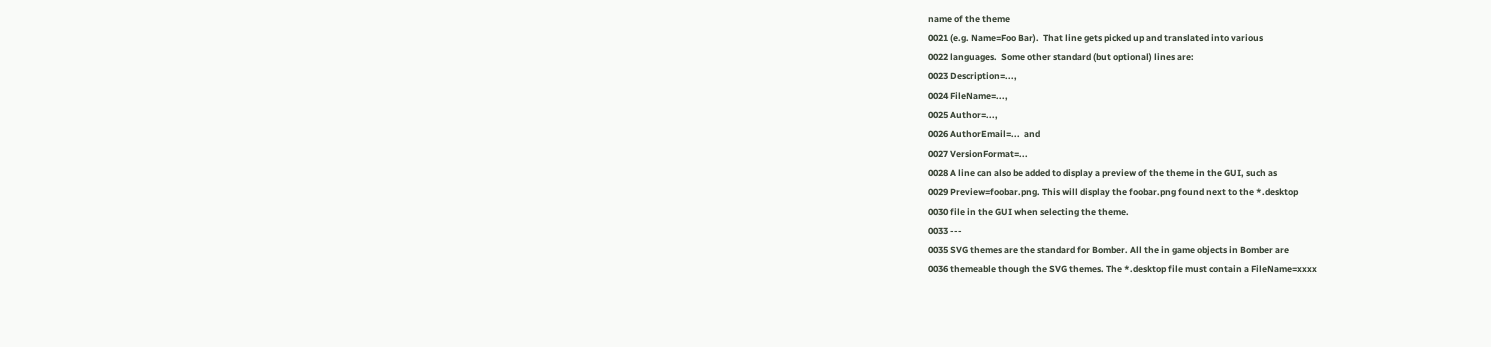name of the theme
0021 (e.g. Name=Foo Bar).  That line gets picked up and translated into various
0022 languages.  Some other standard (but optional) lines are:
0023 Description=...,
0024 FileName=...,
0025 Author=...,
0026 AuthorEmail=...  and
0027 VersionFormat=...
0028 A line can also be added to display a preview of the theme in the GUI, such as
0029 Preview=foobar.png. This will display the foobar.png found next to the *.desktop
0030 file in the GUI when selecting the theme.
0033 ---
0035 SVG themes are the standard for Bomber. All the in game objects in Bomber are
0036 themeable though the SVG themes. The *.desktop file must contain a FileName=xxxx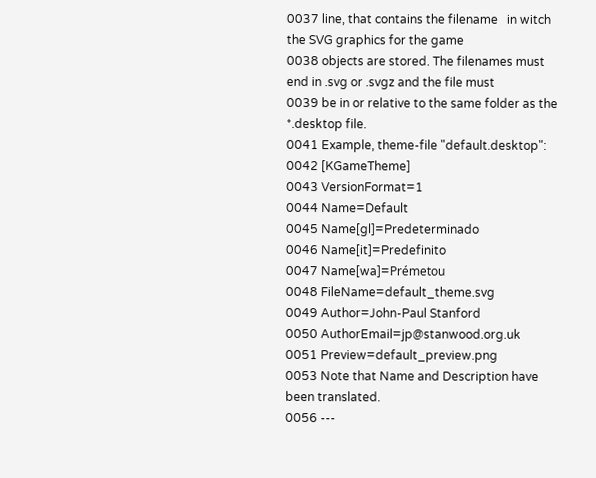0037 line, that contains the filename   in witch the SVG graphics for the game
0038 objects are stored. The filenames must end in .svg or .svgz and the file must
0039 be in or relative to the same folder as the *.desktop file.
0041 Example, theme-file "default.desktop":
0042 [KGameTheme]
0043 VersionFormat=1
0044 Name=Default
0045 Name[gl]=Predeterminado
0046 Name[it]=Predefinito
0047 Name[wa]=Prémetou
0048 FileName=default_theme.svg
0049 Author=John-Paul Stanford
0050 AuthorEmail=jp@stanwood.org.uk
0051 Preview=default_preview.png
0053 Note that Name and Description have been translated.
0056 ---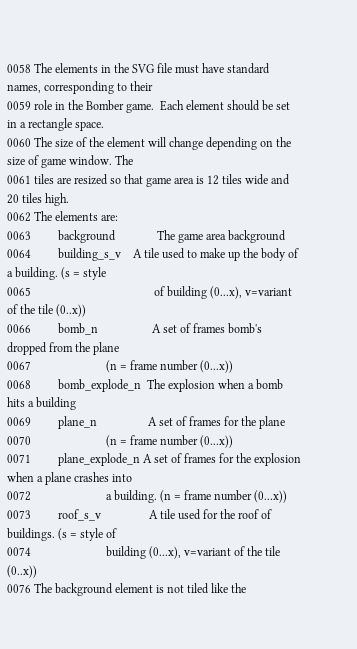0058 The elements in the SVG file must have standard names, corresponding to their
0059 role in the Bomber game.  Each element should be set in a rectangle space.
0060 The size of the element will change depending on the size of game window. The
0061 tiles are resized so that game area is 12 tiles wide and 20 tiles high.
0062 The elements are:
0063         background              The game area background
0064         building_s_v    A tile used to make up the body of a building. (s = style
0065                                         of building (0...x), v=variant of the tile (0..x))
0066         bomb_n                  A set of frames bomb's dropped from the plane
0067                         (n = frame number (0...x))
0068         bomb_explode_n  The explosion when a bomb hits a building
0069         plane_n                 A set of frames for the plane
0070                         (n = frame number (0...x))
0071         plane_explode_n A set of frames for the explosion when a plane crashes into
0072                         a building. (n = frame number (0...x))
0073         roof_s_v                A tile used for the roof of buildings. (s = style of
0074                         building (0...x), v=variant of the tile (0..x))
0076 The background element is not tiled like the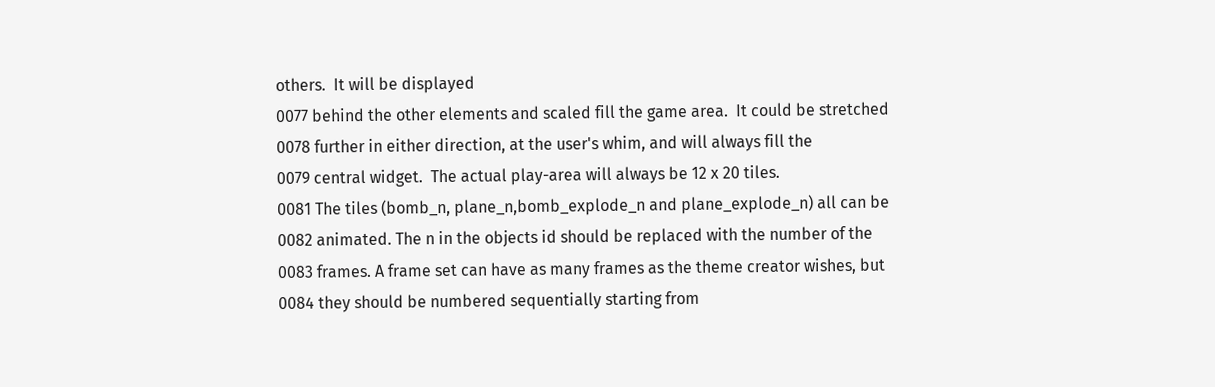others.  It will be displayed
0077 behind the other elements and scaled fill the game area.  It could be stretched
0078 further in either direction, at the user's whim, and will always fill the
0079 central widget.  The actual play-area will always be 12 x 20 tiles.
0081 The tiles (bomb_n, plane_n,bomb_explode_n and plane_explode_n) all can be
0082 animated. The n in the objects id should be replaced with the number of the
0083 frames. A frame set can have as many frames as the theme creator wishes, but
0084 they should be numbered sequentially starting from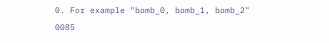0. For example "bomb_0, bomb_1, bomb_2"
0085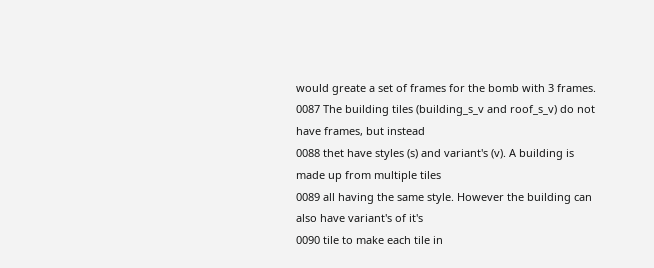would greate a set of frames for the bomb with 3 frames.
0087 The building tiles (building_s_v and roof_s_v) do not have frames, but instead
0088 thet have styles (s) and variant's (v). A building is made up from multiple tiles
0089 all having the same style. However the building can also have variant's of it's
0090 tile to make each tile in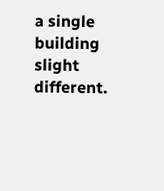a single building slight different.